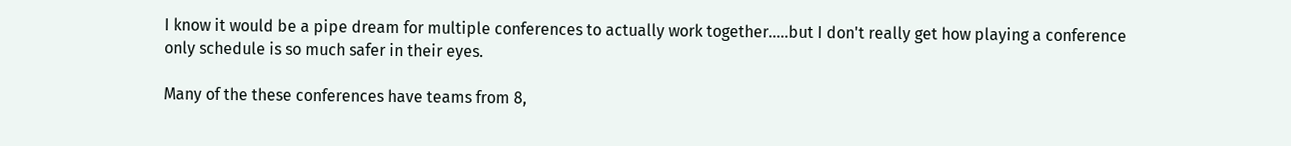I know it would be a pipe dream for multiple conferences to actually work together.....but I don't really get how playing a conference only schedule is so much safer in their eyes.

Many of the these conferences have teams from 8,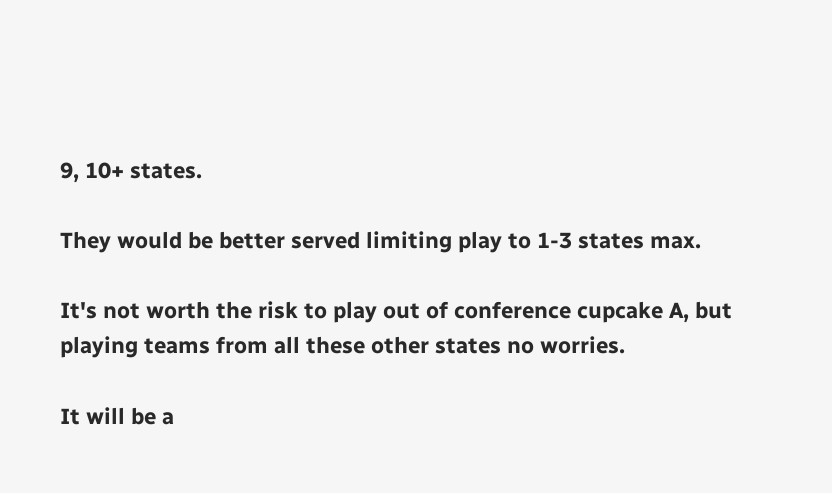9, 10+ states.

They would be better served limiting play to 1-3 states max.

It's not worth the risk to play out of conference cupcake A, but playing teams from all these other states no worries.

It will be a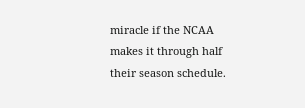miracle if the NCAA makes it through half their season schedule.